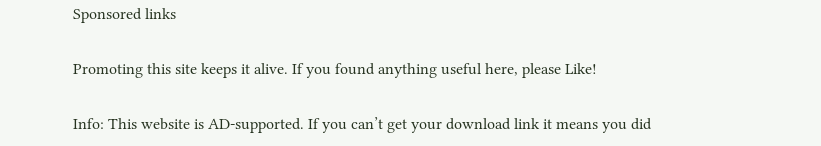Sponsored links

Promoting this site keeps it alive. If you found anything useful here, please Like!

Info: This website is AD-supported. If you can’t get your download link it means you did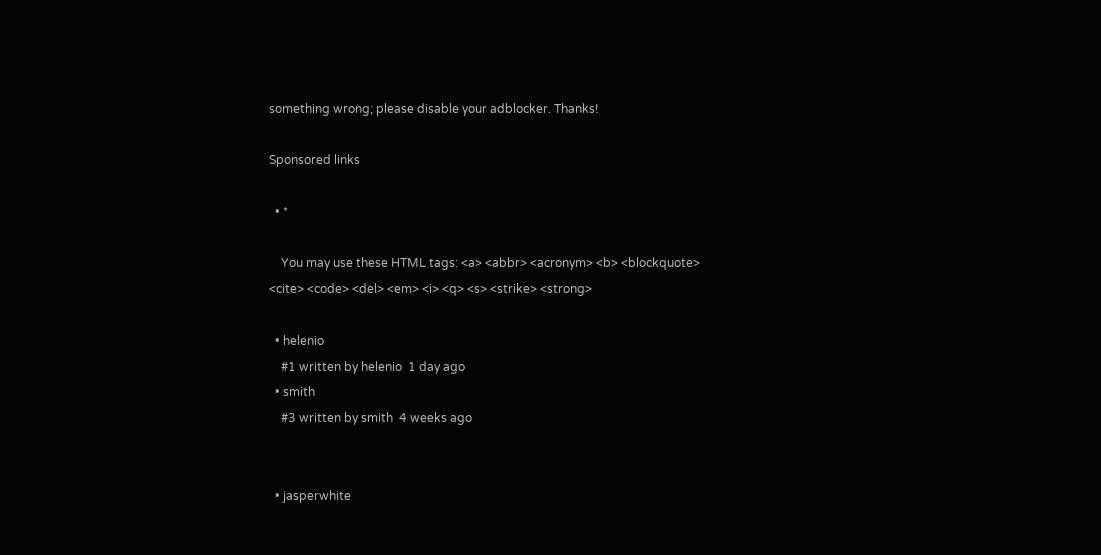something wrong; please disable your adblocker. Thanks!

Sponsored links

  • *

    You may use these HTML tags: <a> <abbr> <acronym> <b> <blockquote> <cite> <code> <del> <em> <i> <q> <s> <strike> <strong>

  • helenio
    #1 written by helenio  1 day ago
  • smith
    #3 written by smith  4 weeks ago


  • jasperwhite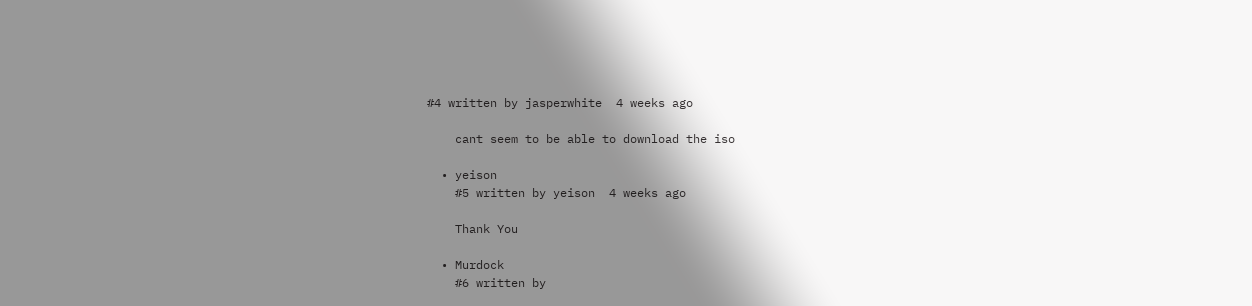#4 written by jasperwhite  4 weeks ago

    cant seem to be able to download the iso

  • yeison
    #5 written by yeison  4 weeks ago

    Thank You

  • Murdock
    #6 written by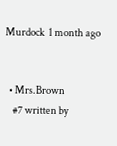Murdock  1 month ago


  • Mrs.Brown
    #7 written by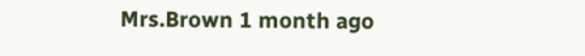Mrs.Brown 1 month ago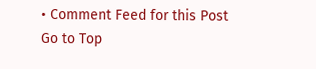• Comment Feed for this Post
Go to Top